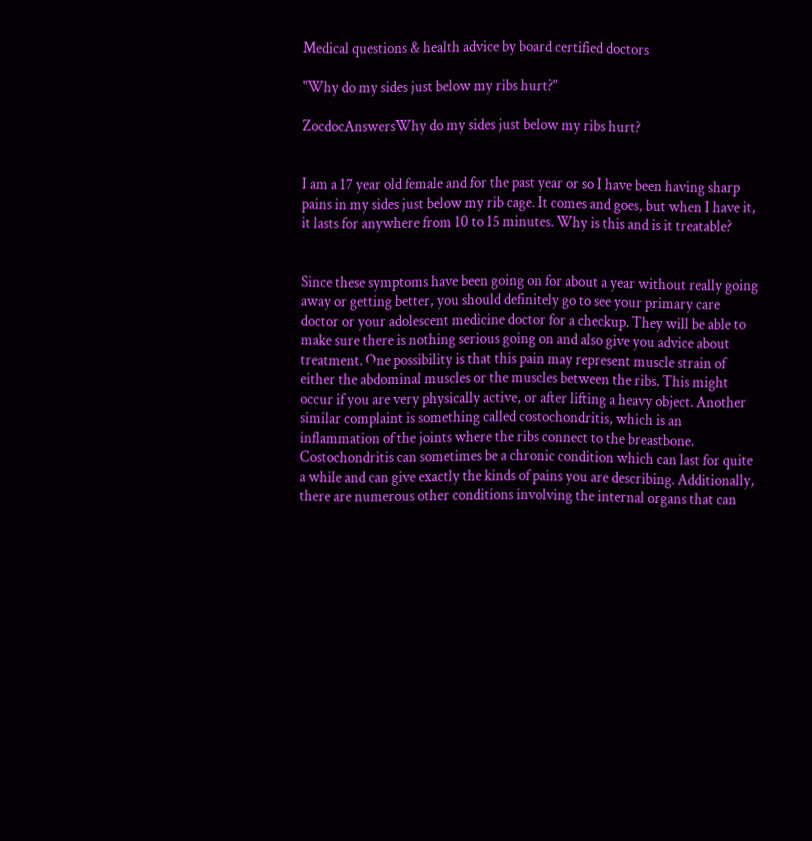Medical questions & health advice by board certified doctors

"Why do my sides just below my ribs hurt?"

ZocdocAnswersWhy do my sides just below my ribs hurt?


I am a 17 year old female and for the past year or so I have been having sharp pains in my sides just below my rib cage. It comes and goes, but when I have it, it lasts for anywhere from 10 to 15 minutes. Why is this and is it treatable?


Since these symptoms have been going on for about a year without really going away or getting better, you should definitely go to see your primary care doctor or your adolescent medicine doctor for a checkup. They will be able to make sure there is nothing serious going on and also give you advice about treatment. One possibility is that this pain may represent muscle strain of either the abdominal muscles or the muscles between the ribs. This might occur if you are very physically active, or after lifting a heavy object. Another similar complaint is something called costochondritis, which is an inflammation of the joints where the ribs connect to the breastbone. Costochondritis can sometimes be a chronic condition which can last for quite a while and can give exactly the kinds of pains you are describing. Additionally, there are numerous other conditions involving the internal organs that can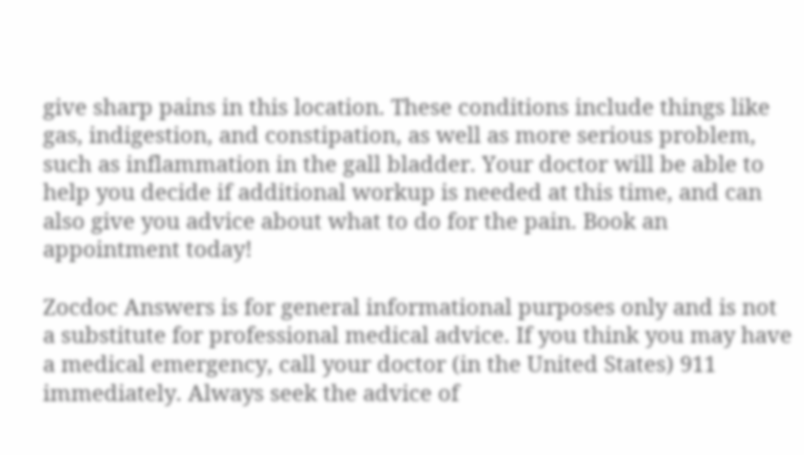give sharp pains in this location. These conditions include things like gas, indigestion, and constipation, as well as more serious problem, such as inflammation in the gall bladder. Your doctor will be able to help you decide if additional workup is needed at this time, and can also give you advice about what to do for the pain. Book an appointment today!

Zocdoc Answers is for general informational purposes only and is not a substitute for professional medical advice. If you think you may have a medical emergency, call your doctor (in the United States) 911 immediately. Always seek the advice of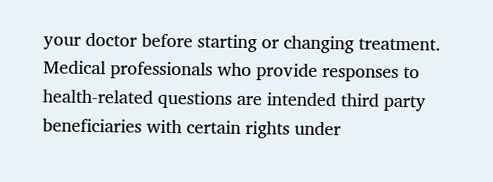your doctor before starting or changing treatment. Medical professionals who provide responses to health-related questions are intended third party beneficiaries with certain rights under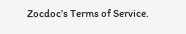Zocdoc’s Terms of Service.